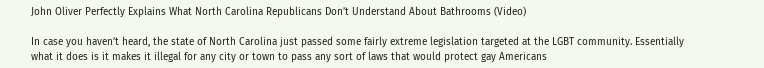John Oliver Perfectly Explains What North Carolina Republicans Don’t Understand About Bathrooms (Video)

In case you haven’t heard, the state of North Carolina just passed some fairly extreme legislation targeted at the LGBT community. Essentially what it does is it makes it illegal for any city or town to pass any sort of laws that would protect gay Americans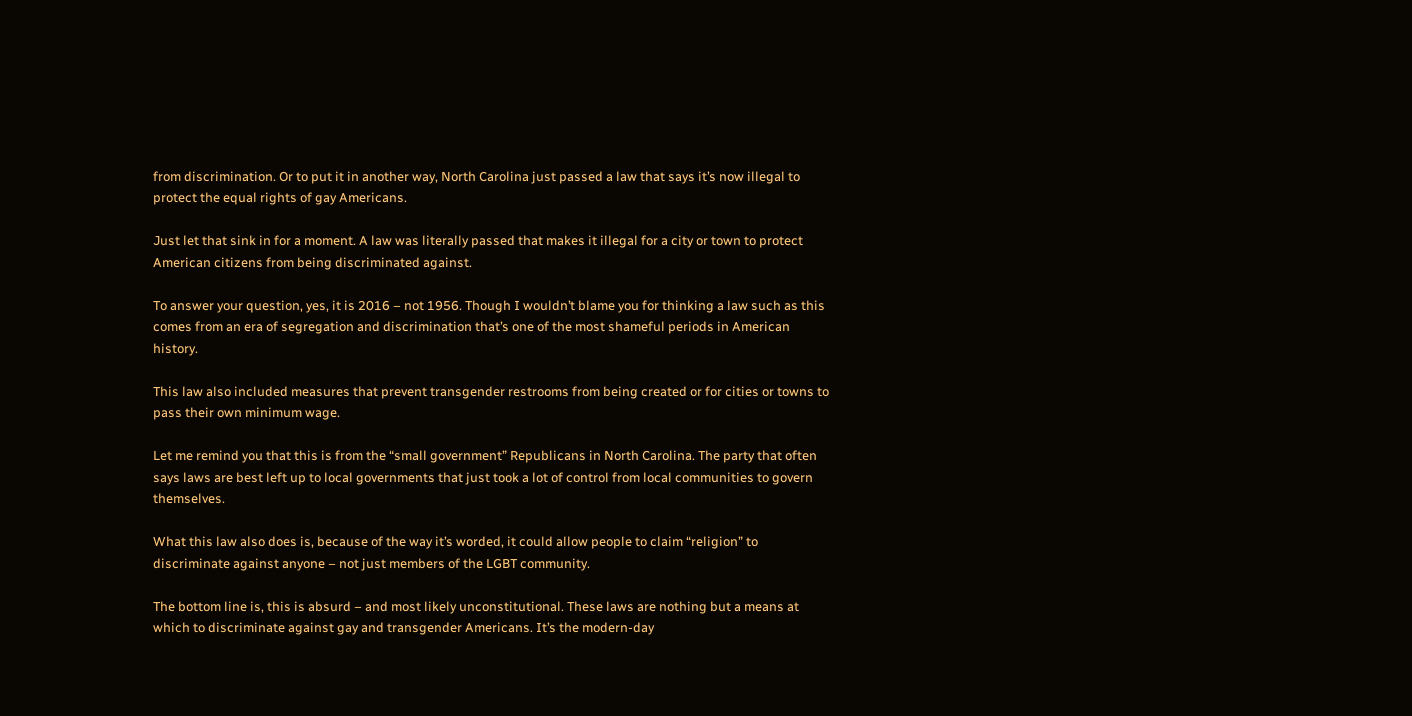from discrimination. Or to put it in another way, North Carolina just passed a law that says it’s now illegal to protect the equal rights of gay Americans.

Just let that sink in for a moment. A law was literally passed that makes it illegal for a city or town to protect American citizens from being discriminated against.

To answer your question, yes, it is 2016 – not 1956. Though I wouldn’t blame you for thinking a law such as this comes from an era of segregation and discrimination that’s one of the most shameful periods in American history.

This law also included measures that prevent transgender restrooms from being created or for cities or towns to pass their own minimum wage.

Let me remind you that this is from the “small government” Republicans in North Carolina. The party that often says laws are best left up to local governments that just took a lot of control from local communities to govern themselves.

What this law also does is, because of the way it’s worded, it could allow people to claim “religion” to discriminate against anyone – not just members of the LGBT community.

The bottom line is, this is absurd – and most likely unconstitutional. These laws are nothing but a means at which to discriminate against gay and transgender Americans. It’s the modern-day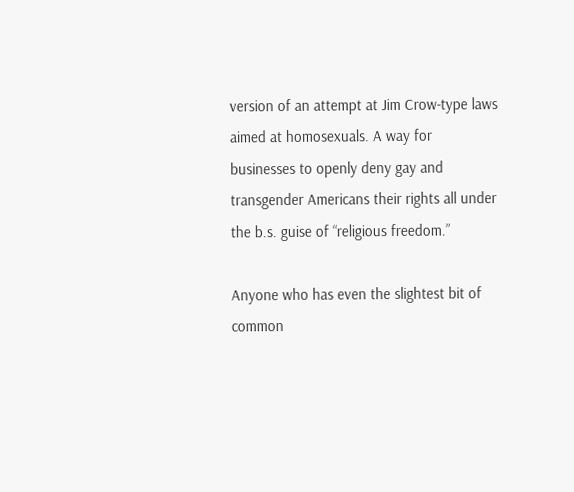version of an attempt at Jim Crow-type laws aimed at homosexuals. A way for businesses to openly deny gay and transgender Americans their rights all under the b.s. guise of “religious freedom.”

Anyone who has even the slightest bit of common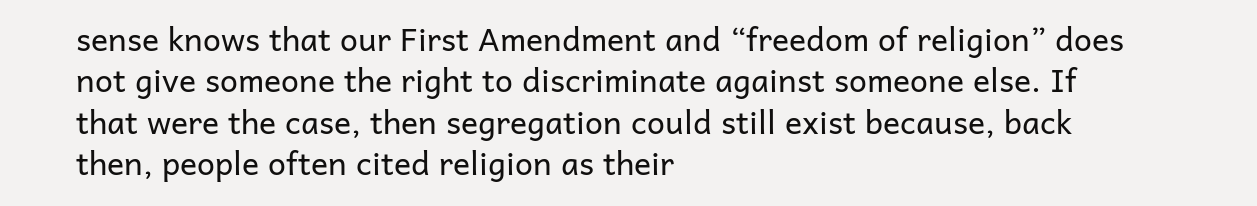sense knows that our First Amendment and “freedom of religion” does not give someone the right to discriminate against someone else. If that were the case, then segregation could still exist because, back then, people often cited religion as their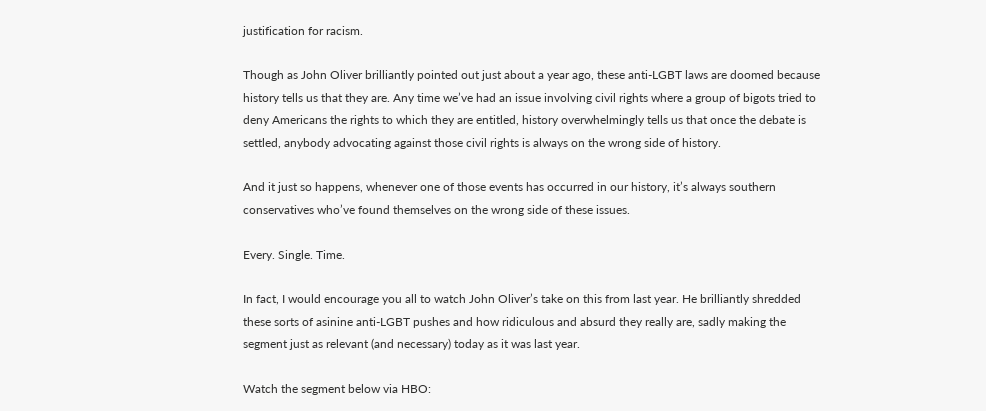justification for racism.

Though as John Oliver brilliantly pointed out just about a year ago, these anti-LGBT laws are doomed because history tells us that they are. Any time we’ve had an issue involving civil rights where a group of bigots tried to deny Americans the rights to which they are entitled, history overwhelmingly tells us that once the debate is settled, anybody advocating against those civil rights is always on the wrong side of history.

And it just so happens, whenever one of those events has occurred in our history, it’s always southern conservatives who’ve found themselves on the wrong side of these issues.

Every. Single. Time.

In fact, I would encourage you all to watch John Oliver’s take on this from last year. He brilliantly shredded these sorts of asinine anti-LGBT pushes and how ridiculous and absurd they really are, sadly making the segment just as relevant (and necessary) today as it was last year.

Watch the segment below via HBO: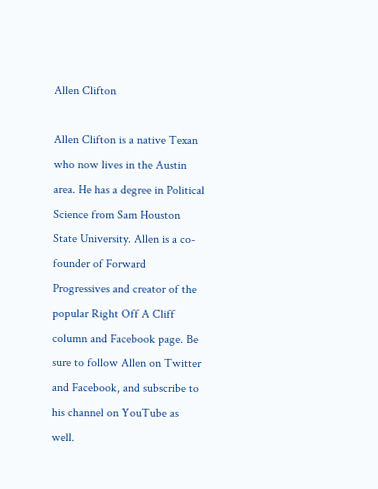Allen Clifton

Allen Clifton is a native Texan who now lives in the Austin area. He has a degree in Political Science from Sam Houston State University. Allen is a co-founder of Forward Progressives and creator of the popular Right Off A Cliff column and Facebook page. Be sure to follow Allen on Twitter and Facebook, and subscribe to his channel on YouTube as well.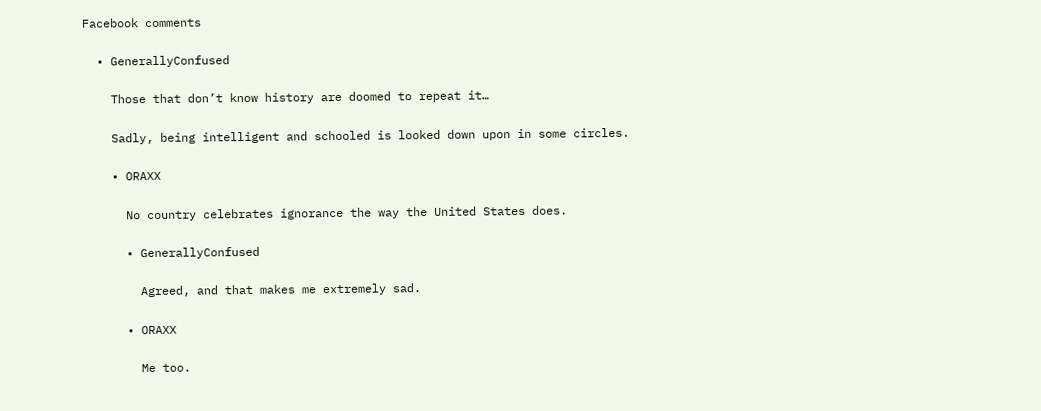Facebook comments

  • GenerallyConfused

    Those that don’t know history are doomed to repeat it…

    Sadly, being intelligent and schooled is looked down upon in some circles.

    • ORAXX

      No country celebrates ignorance the way the United States does.

      • GenerallyConfused

        Agreed, and that makes me extremely sad.

      • ORAXX

        Me too.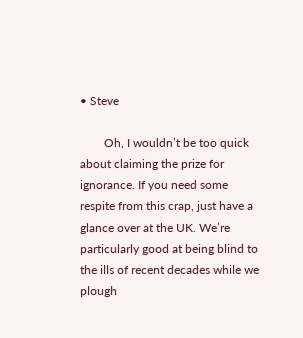• Steve

        Oh, I wouldn’t be too quick about claiming the prize for ignorance. If you need some respite from this crap, just have a glance over at the UK. We’re particularly good at being blind to the ills of recent decades while we plough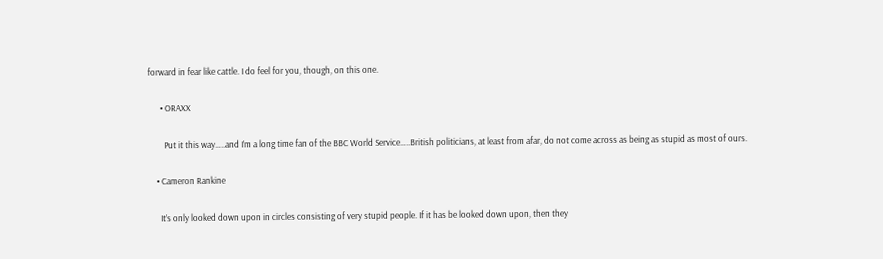forward in fear like cattle. I do feel for you, though, on this one.

      • ORAXX

        Put it this way…..and I’m a long time fan of the BBC World Service…..British politicians, at least from afar, do not come across as being as stupid as most of ours.

    • Cameron Rankine

      It’s only looked down upon in circles consisting of very stupid people. If it has be looked down upon, then they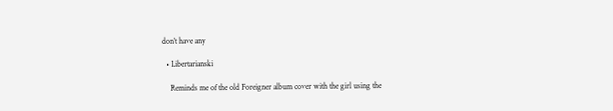don’t have any

  • Libertarianski

    Reminds me of the old Foreigner album cover with the girl using the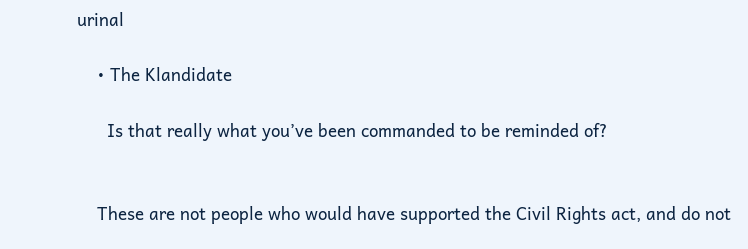urinal

    • The Klandidate

      Is that really what you’ve been commanded to be reminded of?


    These are not people who would have supported the Civil Rights act, and do not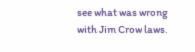see what was wrong with Jim Crow laws.